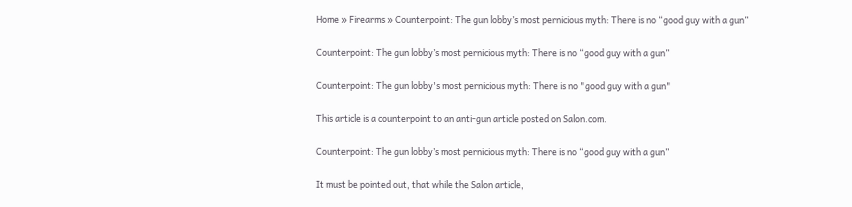Home » Firearms » Counterpoint: The gun lobby’s most pernicious myth: There is no “good guy with a gun”

Counterpoint: The gun lobby’s most pernicious myth: There is no “good guy with a gun”

Counterpoint: The gun lobby's most pernicious myth: There is no "good guy with a gun"

This article is a counterpoint to an anti-gun article posted on Salon.com.

Counterpoint: The gun lobby’s most pernicious myth: There is no “good guy with a gun”

It must be pointed out, that while the Salon article,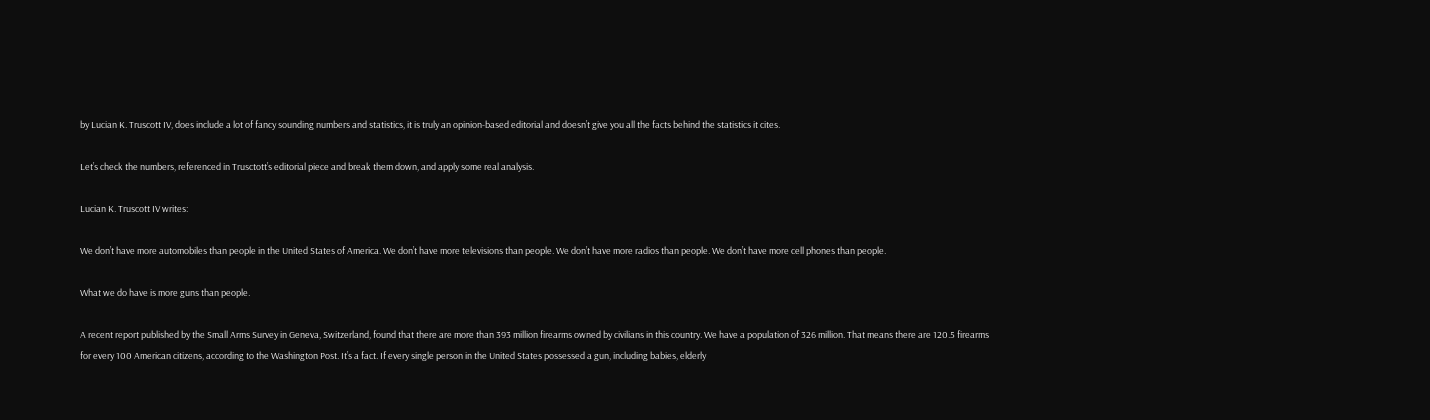by Lucian K. Truscott IV, does include a lot of fancy sounding numbers and statistics, it is truly an opinion-based editorial and doesn’t give you all the facts behind the statistics it cites.

Let’s check the numbers, referenced in Trusctott’s editorial piece and break them down, and apply some real analysis.

Lucian K. Truscott IV writes:

We don’t have more automobiles than people in the United States of America. We don’t have more televisions than people. We don’t have more radios than people. We don’t have more cell phones than people.

What we do have is more guns than people.

A recent report published by the Small Arms Survey in Geneva, Switzerland, found that there are more than 393 million firearms owned by civilians in this country. We have a population of 326 million. That means there are 120.5 firearms for every 100 American citizens, according to the Washington Post. It’s a fact. If every single person in the United States possessed a gun, including babies, elderly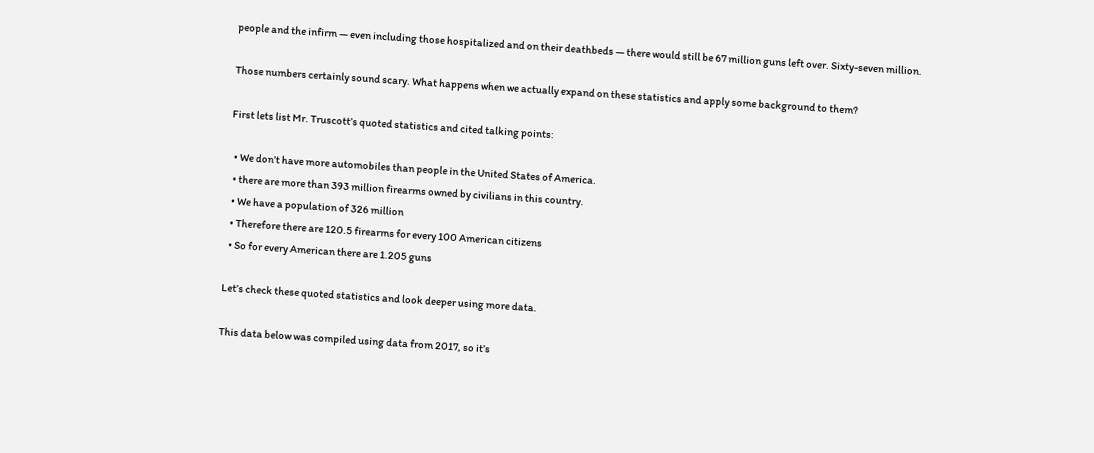people and the infirm — even including those hospitalized and on their deathbeds — there would still be 67 million guns left over. Sixty-seven million.

Those numbers certainly sound scary. What happens when we actually expand on these statistics and apply some background to them?

First lets list Mr. Truscott’s quoted statistics and cited talking points:

  • We don’t have more automobiles than people in the United States of America.
  • there are more than 393 million firearms owned by civilians in this country.
  • We have a population of 326 million
  • Therefore there are 120.5 firearms for every 100 American citizens
  • So for every American there are 1.205 guns

Let’s check these quoted statistics and look deeper using more data.

This data below was compiled using data from 2017, so it’s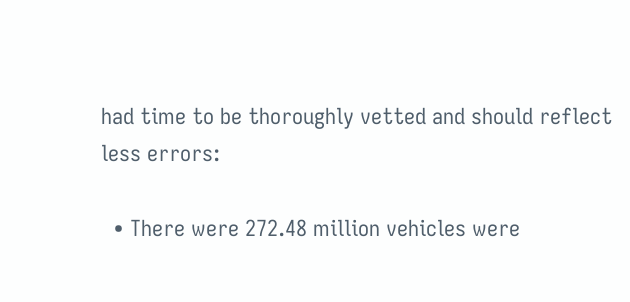had time to be thoroughly vetted and should reflect less errors:

  • There were 272.48 million vehicles were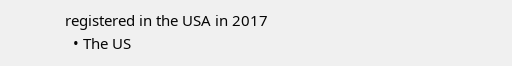registered in the USA in 2017
  • The US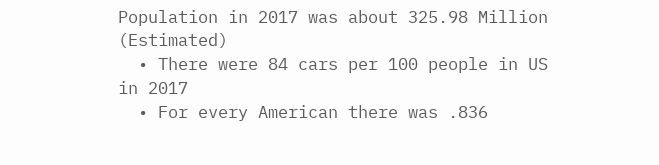Population in 2017 was about 325.98 Million (Estimated)
  • There were 84 cars per 100 people in US in 2017
  • For every American there was .836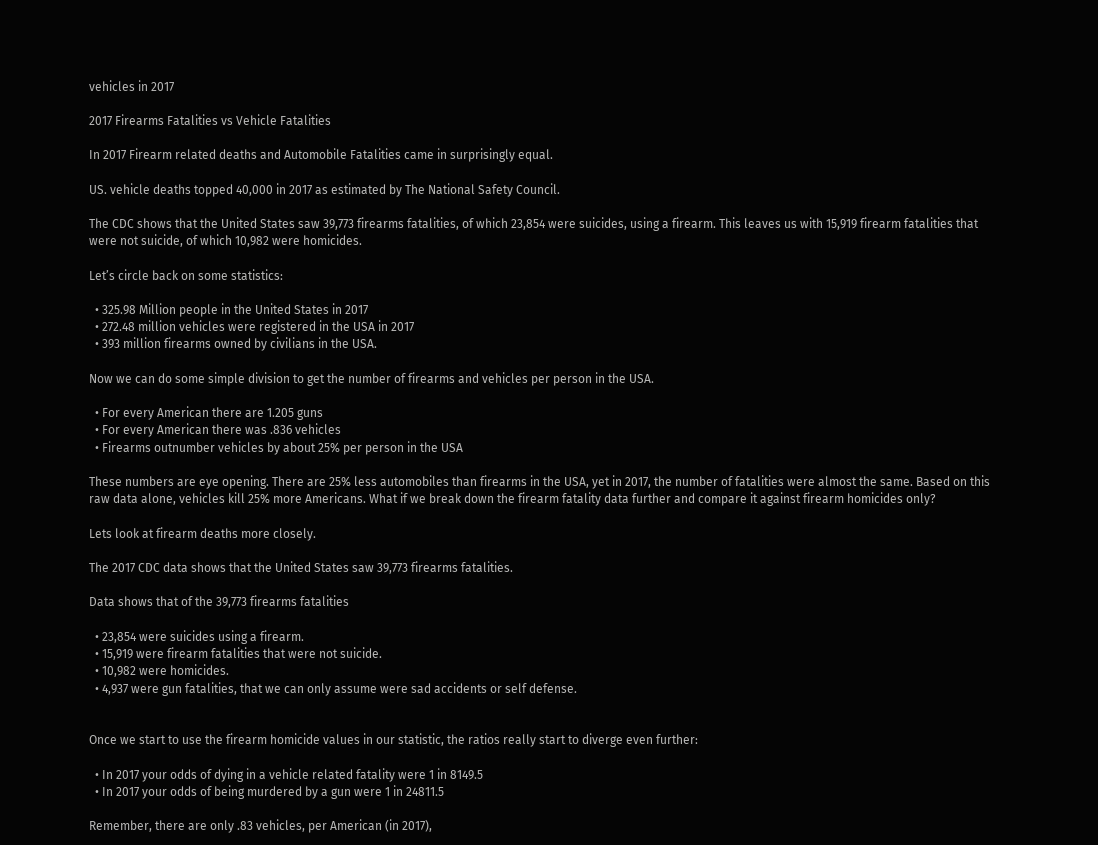vehicles in 2017

2017 Firearms Fatalities vs Vehicle Fatalities

In 2017 Firearm related deaths and Automobile Fatalities came in surprisingly equal.

US. vehicle deaths topped 40,000 in 2017 as estimated by The National Safety Council.

The CDC shows that the United States saw 39,773 firearms fatalities, of which 23,854 were suicides, using a firearm. This leaves us with 15,919 firearm fatalities that were not suicide, of which 10,982 were homicides.

Let’s circle back on some statistics:

  • 325.98 Million people in the United States in 2017
  • 272.48 million vehicles were registered in the USA in 2017
  • 393 million firearms owned by civilians in the USA.

Now we can do some simple division to get the number of firearms and vehicles per person in the USA.

  • For every American there are 1.205 guns
  • For every American there was .836 vehicles
  • Firearms outnumber vehicles by about 25% per person in the USA

These numbers are eye opening. There are 25% less automobiles than firearms in the USA, yet in 2017, the number of fatalities were almost the same. Based on this raw data alone, vehicles kill 25% more Americans. What if we break down the firearm fatality data further and compare it against firearm homicides only?

Lets look at firearm deaths more closely.

The 2017 CDC data shows that the United States saw 39,773 firearms fatalities.

Data shows that of the 39,773 firearms fatalities

  • 23,854 were suicides using a firearm.
  • 15,919 were firearm fatalities that were not suicide.
  • 10,982 were homicides.
  • 4,937 were gun fatalities, that we can only assume were sad accidents or self defense.


Once we start to use the firearm homicide values in our statistic, the ratios really start to diverge even further:

  • In 2017 your odds of dying in a vehicle related fatality were 1 in 8149.5
  • In 2017 your odds of being murdered by a gun were 1 in 24811.5

Remember, there are only .83 vehicles, per American (in 2017),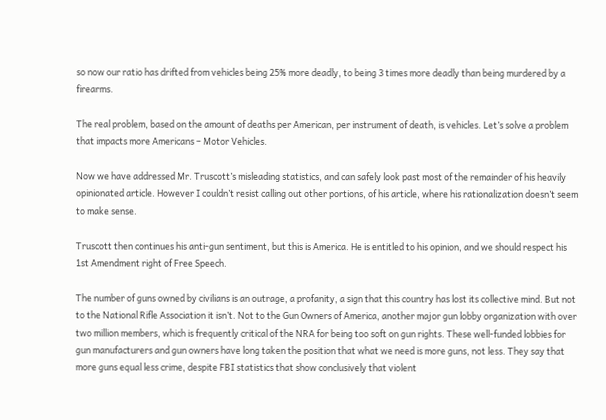so now our ratio has drifted from vehicles being 25% more deadly, to being 3 times more deadly than being murdered by a firearms.

The real problem, based on the amount of deaths per American, per instrument of death, is vehicles. Let’s solve a problem that impacts more Americans – Motor Vehicles.

Now we have addressed Mr. Truscott’s misleading statistics, and can safely look past most of the remainder of his heavily opinionated article. However I couldn’t resist calling out other portions, of his article, where his rationalization doesn’t seem to make sense.

Truscott then continues his anti-gun sentiment, but this is America. He is entitled to his opinion, and we should respect his 1st Amendment right of Free Speech.

The number of guns owned by civilians is an outrage, a profanity, a sign that this country has lost its collective mind. But not to the National Rifle Association it isn’t. Not to the Gun Owners of America, another major gun lobby organization with over two million members, which is frequently critical of the NRA for being too soft on gun rights. These well-funded lobbies for gun manufacturers and gun owners have long taken the position that what we need is more guns, not less. They say that more guns equal less crime, despite FBI statistics that show conclusively that violent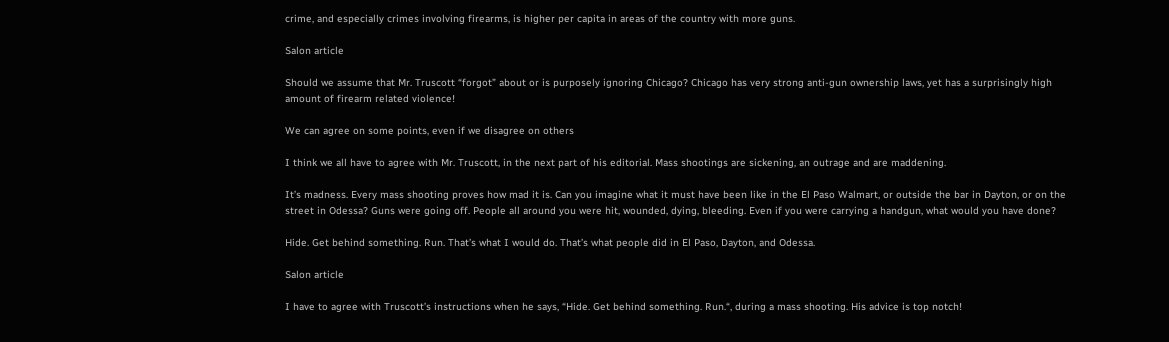crime, and especially crimes involving firearms, is higher per capita in areas of the country with more guns.

Salon article

Should we assume that Mr. Truscott “forgot” about or is purposely ignoring Chicago? Chicago has very strong anti-gun ownership laws, yet has a surprisingly high amount of firearm related violence!

We can agree on some points, even if we disagree on others

I think we all have to agree with Mr. Truscott, in the next part of his editorial. Mass shootings are sickening, an outrage and are maddening.

It’s madness. Every mass shooting proves how mad it is. Can you imagine what it must have been like in the El Paso Walmart, or outside the bar in Dayton, or on the street in Odessa? Guns were going off. People all around you were hit, wounded, dying, bleeding. Even if you were carrying a handgun, what would you have done?

Hide. Get behind something. Run. That’s what I would do. That’s what people did in El Paso, Dayton, and Odessa.

Salon article

I have to agree with Truscott’s instructions when he says, “Hide. Get behind something. Run.“, during a mass shooting. His advice is top notch!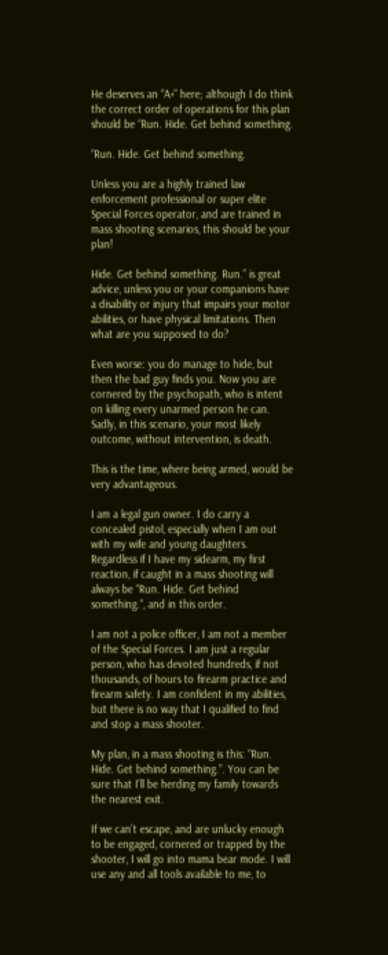He deserves an “A+” here; although I do think the correct order of operations for this plan should be “Run. Hide. Get behind something.

“Run. Hide. Get behind something.

Unless you are a highly trained law enforcement professional or super elite Special Forces operator, and are trained in mass shooting scenarios, this should be your plan!

Hide. Get behind something. Run.” is great advice, unless you or your companions have a disability or injury that impairs your motor abilities, or have physical limitations. Then what are you supposed to do?

Even worse: you do manage to hide, but then the bad guy finds you. Now you are cornered by the psychopath, who is intent on killing every unarmed person he can. Sadly, in this scenario, your most likely outcome, without intervention, is death.

This is the time, where being armed, would be very advantageous.

I am a legal gun owner. I do carry a concealed pistol, especially when I am out with my wife and young daughters. Regardless if I have my sidearm, my first reaction, if caught in a mass shooting will always be “Run. Hide. Get behind something.“, and in this order.

I am not a police officer, I am not a member of the Special Forces. I am just a regular person, who has devoted hundreds, if not thousands, of hours to firearm practice and firearm safety. I am confident in my abilities, but there is no way that I qualified to find and stop a mass shooter.

My plan, in a mass shooting is this: “Run. Hide. Get behind something.”. You can be sure that I’ll be herding my family towards the nearest exit.

If we can’t escape, and are unlucky enough to be engaged, cornered or trapped by the shooter, I will go into mama bear mode. I will use any and all tools available to me, to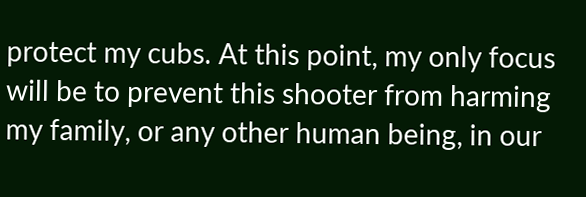protect my cubs. At this point, my only focus will be to prevent this shooter from harming my family, or any other human being, in our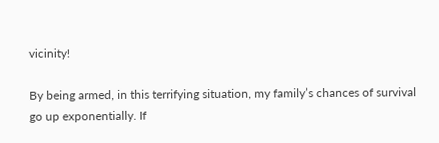vicinity!

By being armed, in this terrifying situation, my family’s chances of survival go up exponentially. If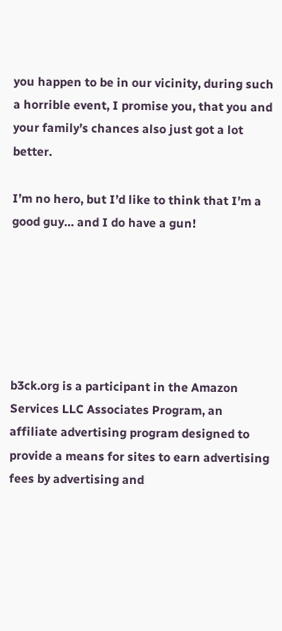you happen to be in our vicinity, during such a horrible event, I promise you, that you and your family’s chances also just got a lot better.

I’m no hero, but I’d like to think that I’m a good guy… and I do have a gun!






b3ck.org is a participant in the Amazon Services LLC Associates Program, an affiliate advertising program designed to provide a means for sites to earn advertising fees by advertising and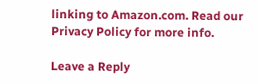linking to Amazon.com. Read our Privacy Policy for more info.

Leave a Reply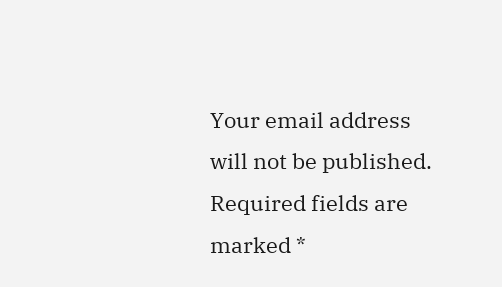Your email address will not be published. Required fields are marked *